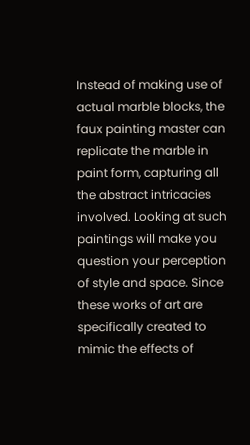Instead of making use of actual marble blocks, the faux painting master can replicate the marble in paint form, capturing all the abstract intricacies involved. Looking at such paintings will make you question your perception of style and space. Since these works of art are specifically created to mimic the effects of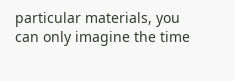particular materials, you can only imagine the time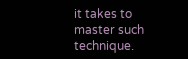it takes to master such technique.